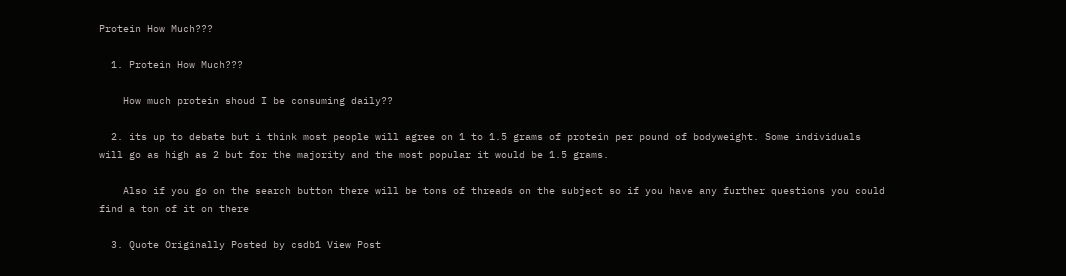Protein How Much???

  1. Protein How Much???

    How much protein shoud I be consuming daily??

  2. its up to debate but i think most people will agree on 1 to 1.5 grams of protein per pound of bodyweight. Some individuals will go as high as 2 but for the majority and the most popular it would be 1.5 grams.

    Also if you go on the search button there will be tons of threads on the subject so if you have any further questions you could find a ton of it on there

  3. Quote Originally Posted by csdb1 View Post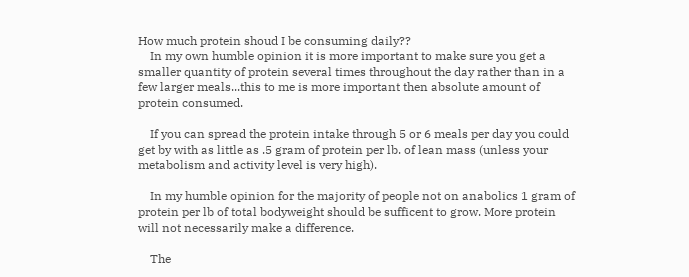How much protein shoud I be consuming daily??
    In my own humble opinion it is more important to make sure you get a smaller quantity of protein several times throughout the day rather than in a few larger meals...this to me is more important then absolute amount of protein consumed.

    If you can spread the protein intake through 5 or 6 meals per day you could get by with as little as .5 gram of protein per lb. of lean mass (unless your metabolism and activity level is very high).

    In my humble opinion for the majority of people not on anabolics 1 gram of protein per lb of total bodyweight should be sufficent to grow. More protein will not necessarily make a difference.

    The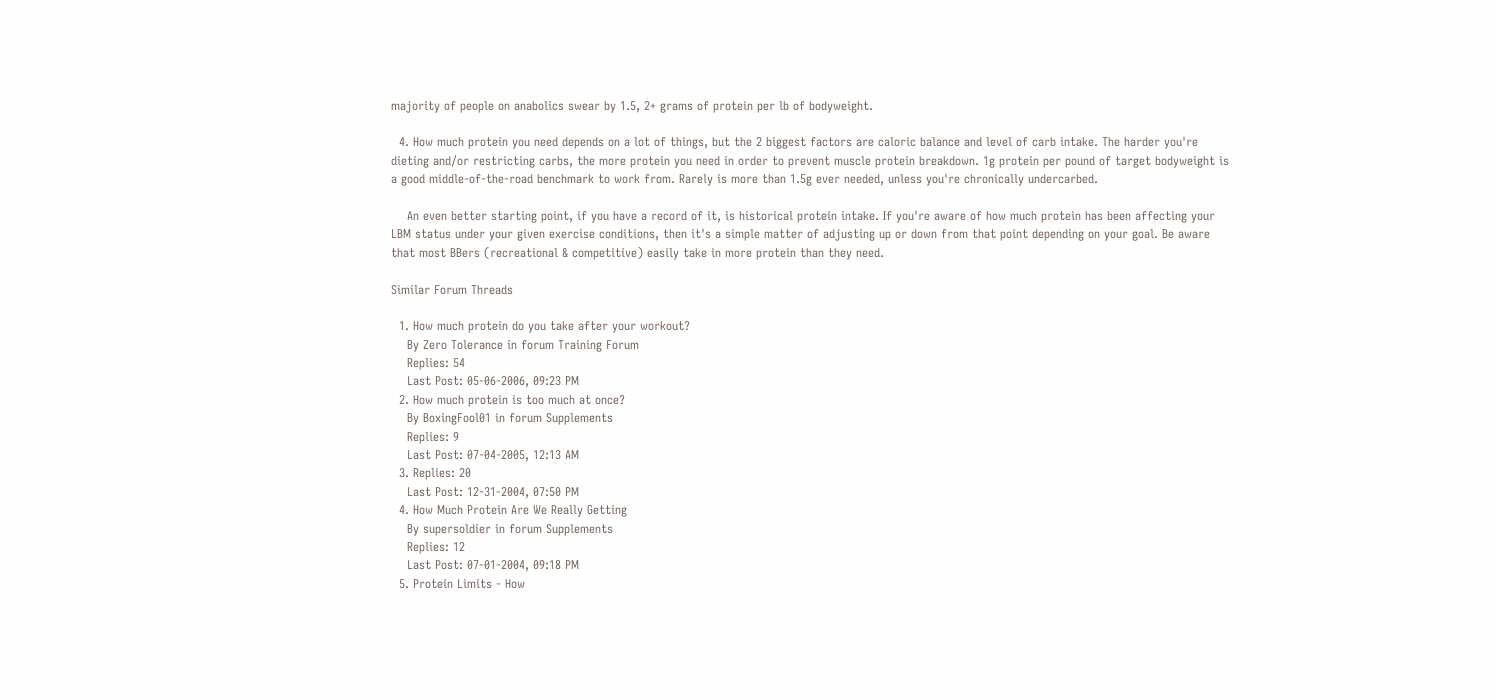majority of people on anabolics swear by 1.5, 2+ grams of protein per lb of bodyweight.

  4. How much protein you need depends on a lot of things, but the 2 biggest factors are caloric balance and level of carb intake. The harder you're dieting and/or restricting carbs, the more protein you need in order to prevent muscle protein breakdown. 1g protein per pound of target bodyweight is a good middle-of-the-road benchmark to work from. Rarely is more than 1.5g ever needed, unless you're chronically undercarbed.

    An even better starting point, if you have a record of it, is historical protein intake. If you're aware of how much protein has been affecting your LBM status under your given exercise conditions, then it's a simple matter of adjusting up or down from that point depending on your goal. Be aware that most BBers (recreational & competitive) easily take in more protein than they need.

Similar Forum Threads

  1. How much protein do you take after your workout?
    By Zero Tolerance in forum Training Forum
    Replies: 54
    Last Post: 05-06-2006, 09:23 PM
  2. How much protein is too much at once?
    By BoxingFool01 in forum Supplements
    Replies: 9
    Last Post: 07-04-2005, 12:13 AM
  3. Replies: 20
    Last Post: 12-31-2004, 07:50 PM
  4. How Much Protein Are We Really Getting
    By supersoldier in forum Supplements
    Replies: 12
    Last Post: 07-01-2004, 09:18 PM
  5. Protein Limits - How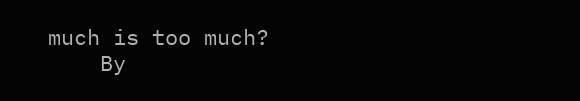much is too much?
    By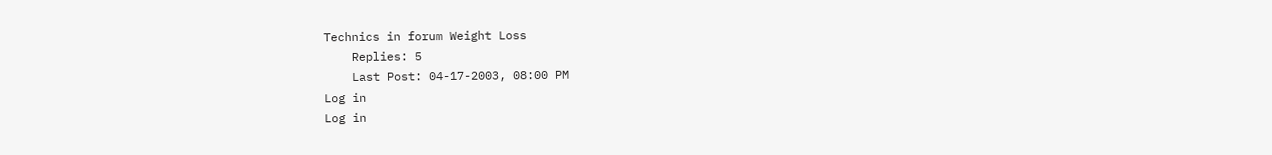Technics in forum Weight Loss
    Replies: 5
    Last Post: 04-17-2003, 08:00 PM
Log in
Log in